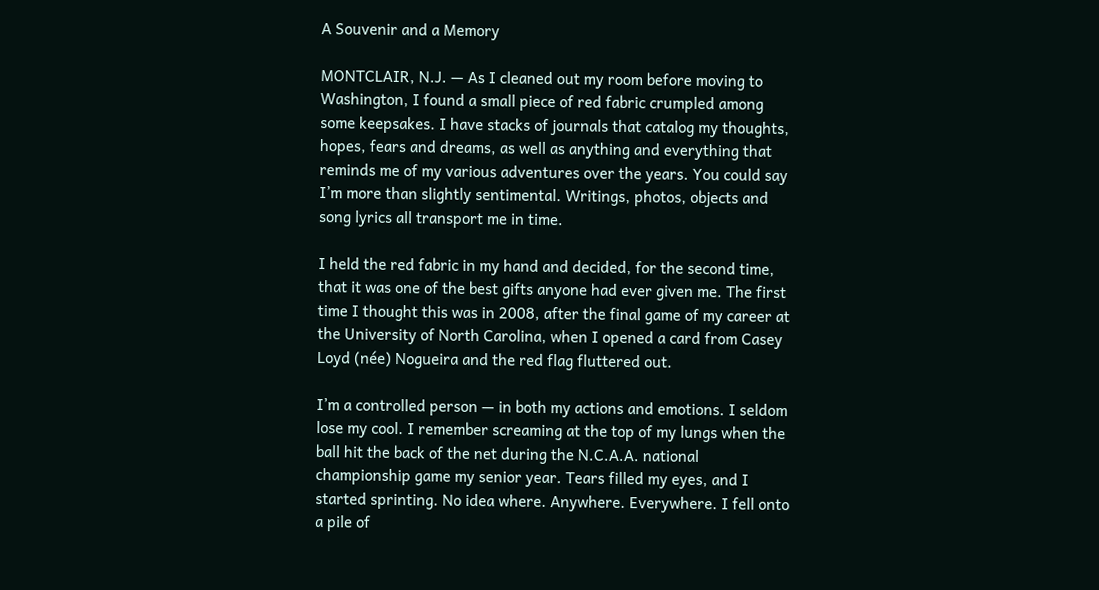A Souvenir and a Memory

MONTCLAIR, N.J. — As I cleaned out my room before moving to Washington, I found a small piece of red fabric crumpled among some keepsakes. I have stacks of journals that catalog my thoughts, hopes, fears and dreams, as well as anything and everything that reminds me of my various adventures over the years. You could say I’m more than slightly sentimental. Writings, photos, objects and song lyrics all transport me in time.

I held the red fabric in my hand and decided, for the second time, that it was one of the best gifts anyone had ever given me. The first time I thought this was in 2008, after the final game of my career at the University of North Carolina, when I opened a card from Casey Loyd (née) Nogueira and the red flag fluttered out.

I’m a controlled person — in both my actions and emotions. I seldom lose my cool. I remember screaming at the top of my lungs when the ball hit the back of the net during the N.C.A.A. national championship game my senior year. Tears filled my eyes, and I started sprinting. No idea where. Anywhere. Everywhere. I fell onto a pile of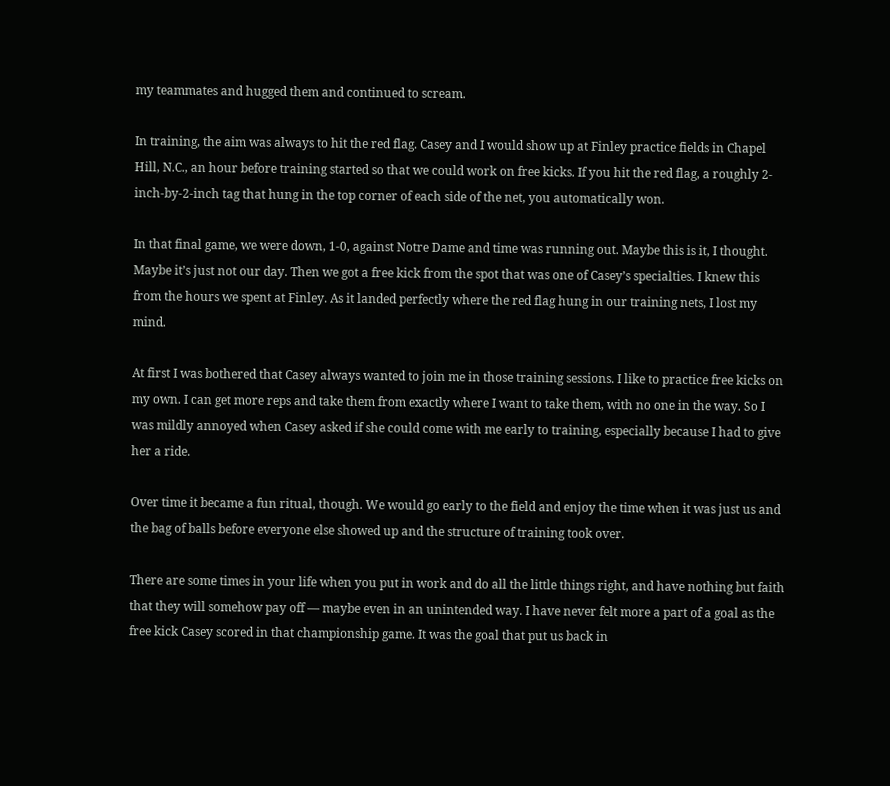my teammates and hugged them and continued to scream.

In training, the aim was always to hit the red flag. Casey and I would show up at Finley practice fields in Chapel Hill, N.C., an hour before training started so that we could work on free kicks. If you hit the red flag, a roughly 2-inch-by-2-inch tag that hung in the top corner of each side of the net, you automatically won.

In that final game, we were down, 1-0, against Notre Dame and time was running out. Maybe this is it, I thought. Maybe it’s just not our day. Then we got a free kick from the spot that was one of Casey’s specialties. I knew this from the hours we spent at Finley. As it landed perfectly where the red flag hung in our training nets, I lost my mind.

At first I was bothered that Casey always wanted to join me in those training sessions. I like to practice free kicks on my own. I can get more reps and take them from exactly where I want to take them, with no one in the way. So I was mildly annoyed when Casey asked if she could come with me early to training, especially because I had to give her a ride.

Over time it became a fun ritual, though. We would go early to the field and enjoy the time when it was just us and the bag of balls before everyone else showed up and the structure of training took over.

There are some times in your life when you put in work and do all the little things right, and have nothing but faith that they will somehow pay off — maybe even in an unintended way. I have never felt more a part of a goal as the free kick Casey scored in that championship game. It was the goal that put us back in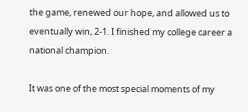the game, renewed our hope, and allowed us to eventually win, 2-1. I finished my college career a national champion.

It was one of the most special moments of my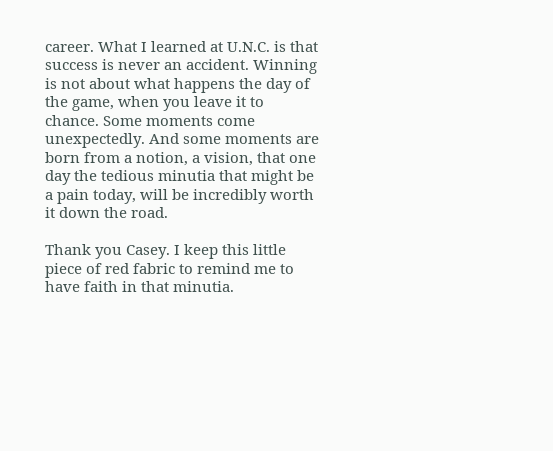career. What I learned at U.N.C. is that success is never an accident. Winning is not about what happens the day of the game, when you leave it to chance. Some moments come unexpectedly. And some moments are born from a notion, a vision, that one day the tedious minutia that might be a pain today, will be incredibly worth it down the road.

Thank you Casey. I keep this little piece of red fabric to remind me to have faith in that minutia.